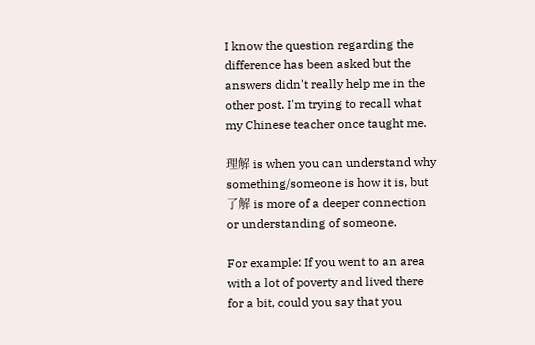I know the question regarding the difference has been asked but the answers didn't really help me in the other post. I'm trying to recall what my Chinese teacher once taught me.

理解 is when you can understand why something/someone is how it is, but 了解 is more of a deeper connection or understanding of someone.

For example: If you went to an area with a lot of poverty and lived there for a bit, could you say that you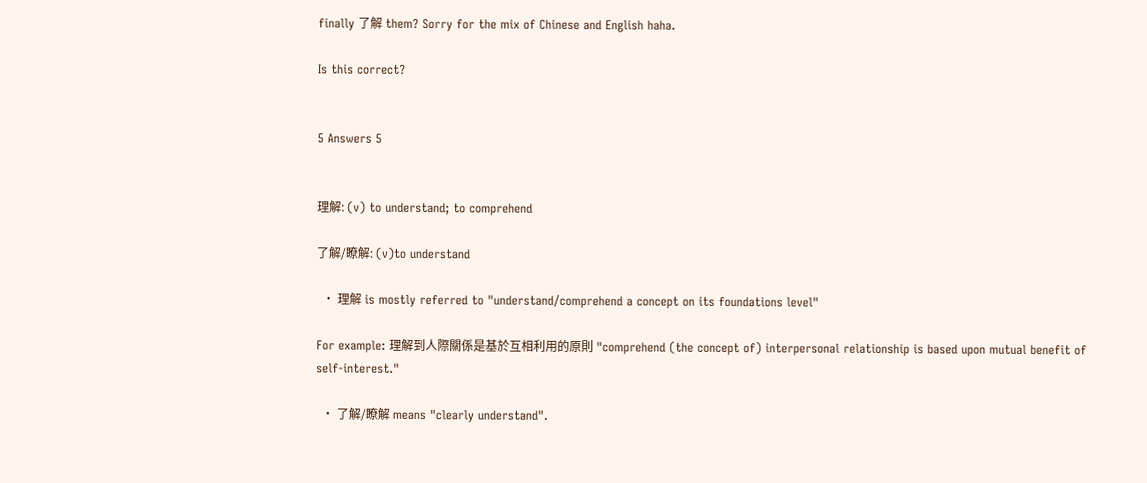finally 了解 them? Sorry for the mix of Chinese and English haha.

Is this correct?


5 Answers 5


理解: (v) to understand; to comprehend

了解/瞭解: (v)to understand

  • 理解 is mostly referred to "understand/comprehend a concept on its foundations level"

For example: 理解到人際關係是基於互相利用的原則 "comprehend (the concept of) interpersonal relationship is based upon mutual benefit of self-interest."

  • 了解/瞭解 means "clearly understand".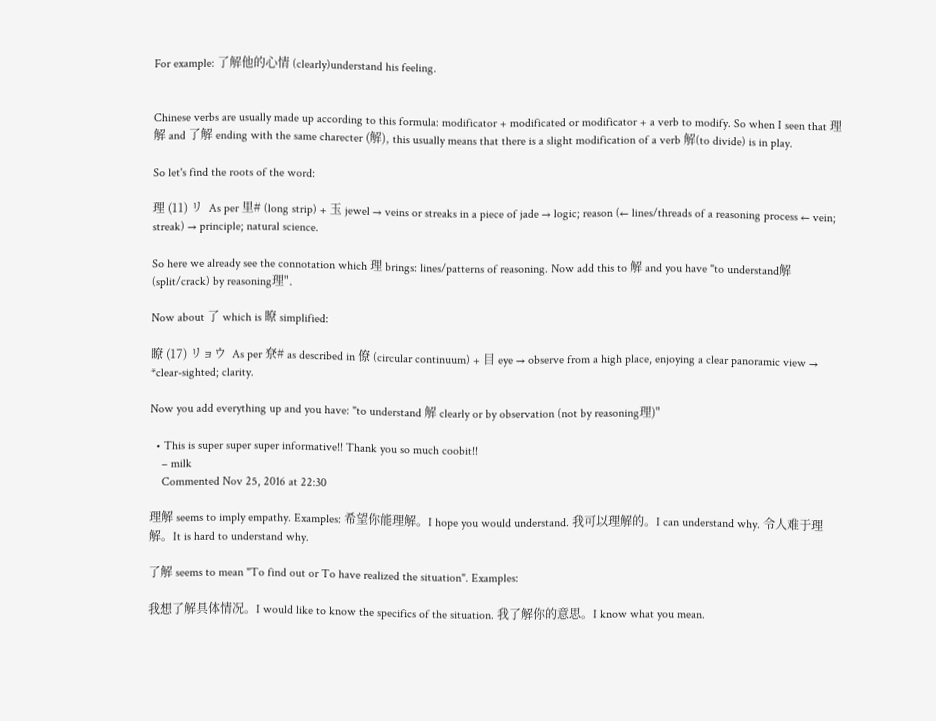For example: 了解他的心情 (clearly)understand his feeling.


Chinese verbs are usually made up according to this formula: modificator + modificated or modificator + a verb to modify. So when I seen that 理解 and 了解 ending with the same charecter (解), this usually means that there is a slight modification of a verb 解(to divide) is in play.

So let's find the roots of the word:

理 (11) リ  As per 里# (long strip) + 玉 jewel → veins or streaks in a piece of jade → logic; reason (← lines/threads of a reasoning process ← vein; streak) → principle; natural science.

So here we already see the connotation which 理 brings: lines/patterns of reasoning. Now add this to 解 and you have "to understand解(split/crack) by reasoning理".

Now about 了 which is 瞭 simplified:

瞭 (17) リョウ  As per 尞# as described in 僚 (circular continuum) + 目 eye → observe from a high place, enjoying a clear panoramic view → *clear-sighted; clarity.

Now you add everything up and you have: "to understand 解 clearly or by observation (not by reasoning理)"

  • This is super super super informative!! Thank you so much coobit!!
    – milk
    Commented Nov 25, 2016 at 22:30

理解 seems to imply empathy. Examples: 希望你能理解。I hope you would understand. 我可以理解的。I can understand why. 令人难于理解。It is hard to understand why.

了解 seems to mean "To find out or To have realized the situation". Examples:

我想了解具体情况。I would like to know the specifics of the situation. 我了解你的意思。I know what you mean.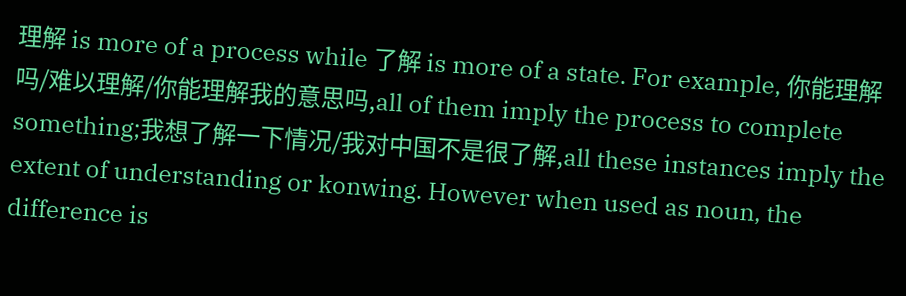理解 is more of a process while 了解 is more of a state. For example, 你能理解吗/难以理解/你能理解我的意思吗,all of them imply the process to complete something;我想了解一下情况/我对中国不是很了解,all these instances imply the extent of understanding or konwing. However when used as noun, the difference is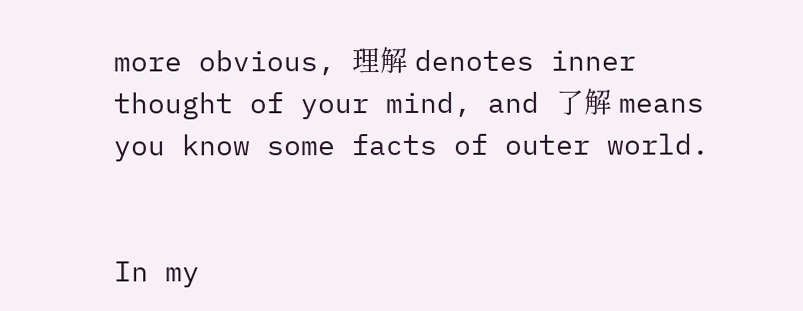more obvious, 理解 denotes inner thought of your mind, and 了解 means you know some facts of outer world.


In my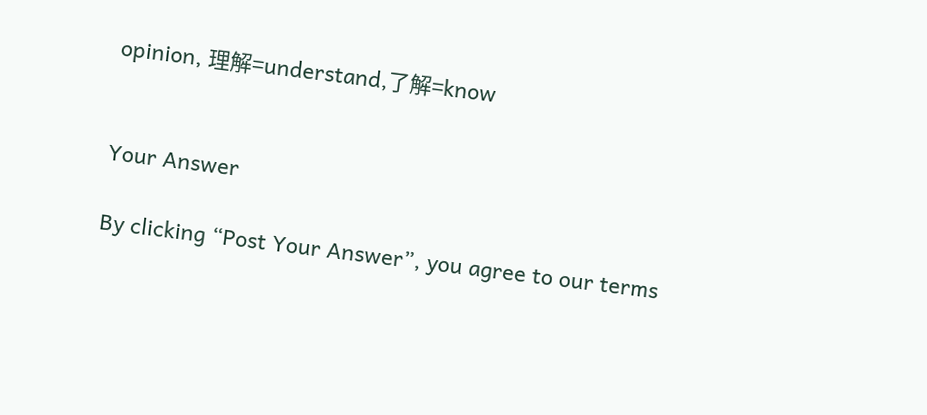opinion, 理解=understand,了解=know


Your Answer

By clicking “Post Your Answer”, you agree to our terms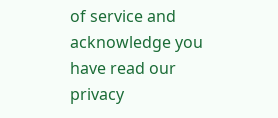of service and acknowledge you have read our privacy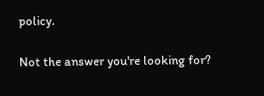policy.

Not the answer you're looking for?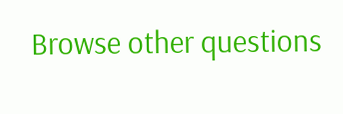Browse other questions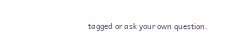tagged or ask your own question.